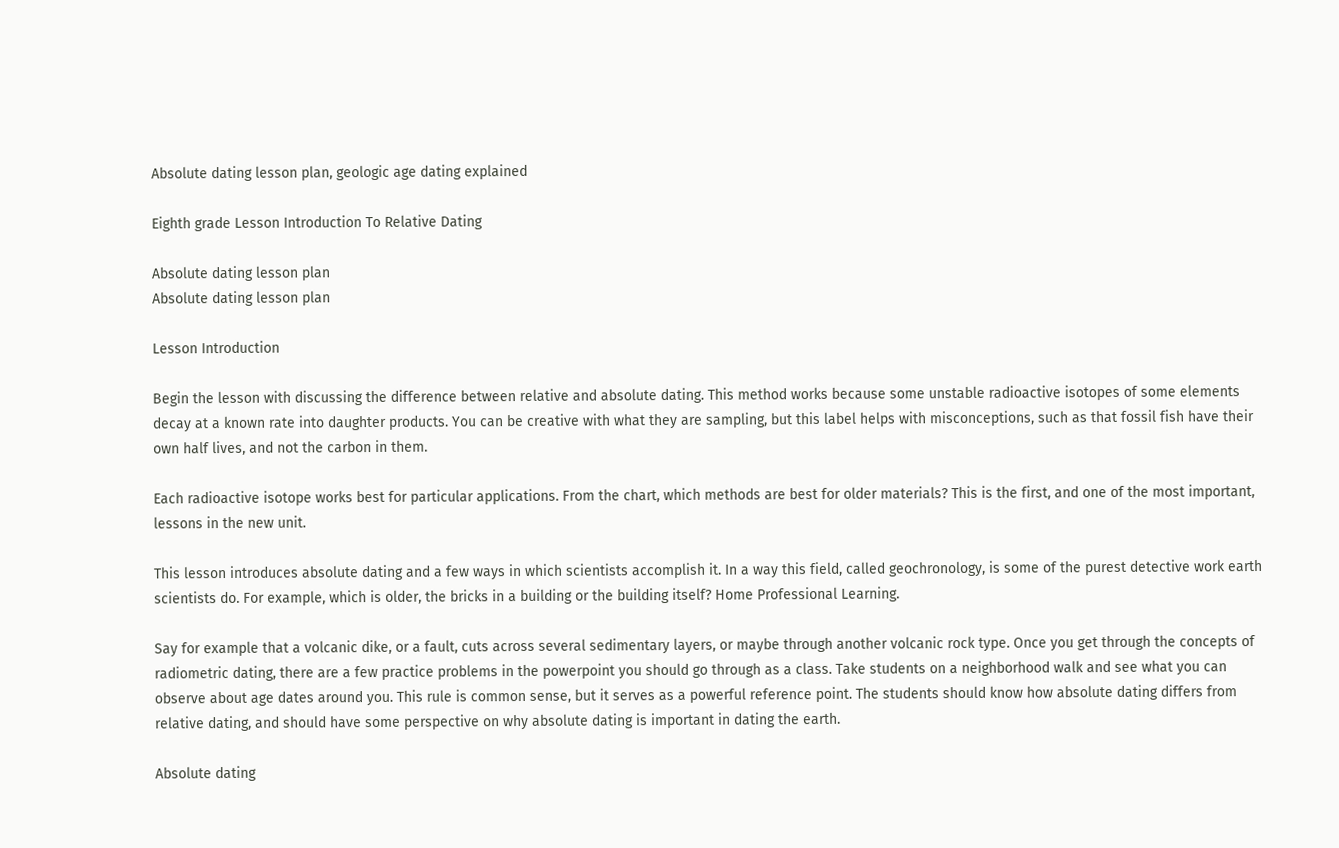Absolute dating lesson plan, geologic age dating explained

Eighth grade Lesson Introduction To Relative Dating

Absolute dating lesson plan
Absolute dating lesson plan

Lesson Introduction

Begin the lesson with discussing the difference between relative and absolute dating. This method works because some unstable radioactive isotopes of some elements decay at a known rate into daughter products. You can be creative with what they are sampling, but this label helps with misconceptions, such as that fossil fish have their own half lives, and not the carbon in them.

Each radioactive isotope works best for particular applications. From the chart, which methods are best for older materials? This is the first, and one of the most important, lessons in the new unit.

This lesson introduces absolute dating and a few ways in which scientists accomplish it. In a way this field, called geochronology, is some of the purest detective work earth scientists do. For example, which is older, the bricks in a building or the building itself? Home Professional Learning.

Say for example that a volcanic dike, or a fault, cuts across several sedimentary layers, or maybe through another volcanic rock type. Once you get through the concepts of radiometric dating, there are a few practice problems in the powerpoint you should go through as a class. Take students on a neighborhood walk and see what you can observe about age dates around you. This rule is common sense, but it serves as a powerful reference point. The students should know how absolute dating differs from relative dating, and should have some perspective on why absolute dating is important in dating the earth.

Absolute dating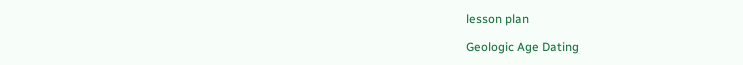lesson plan

Geologic Age Dating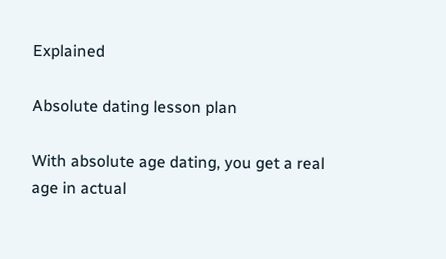Explained

Absolute dating lesson plan

With absolute age dating, you get a real age in actual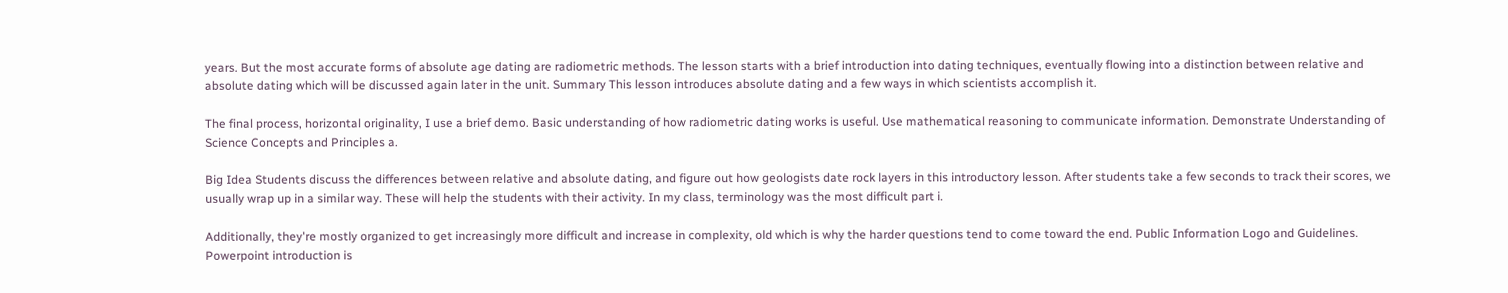years. But the most accurate forms of absolute age dating are radiometric methods. The lesson starts with a brief introduction into dating techniques, eventually flowing into a distinction between relative and absolute dating which will be discussed again later in the unit. Summary This lesson introduces absolute dating and a few ways in which scientists accomplish it.

The final process, horizontal originality, I use a brief demo. Basic understanding of how radiometric dating works is useful. Use mathematical reasoning to communicate information. Demonstrate Understanding of Science Concepts and Principles a.

Big Idea Students discuss the differences between relative and absolute dating, and figure out how geologists date rock layers in this introductory lesson. After students take a few seconds to track their scores, we usually wrap up in a similar way. These will help the students with their activity. In my class, terminology was the most difficult part i.

Additionally, they're mostly organized to get increasingly more difficult and increase in complexity, old which is why the harder questions tend to come toward the end. Public Information Logo and Guidelines. Powerpoint introduction is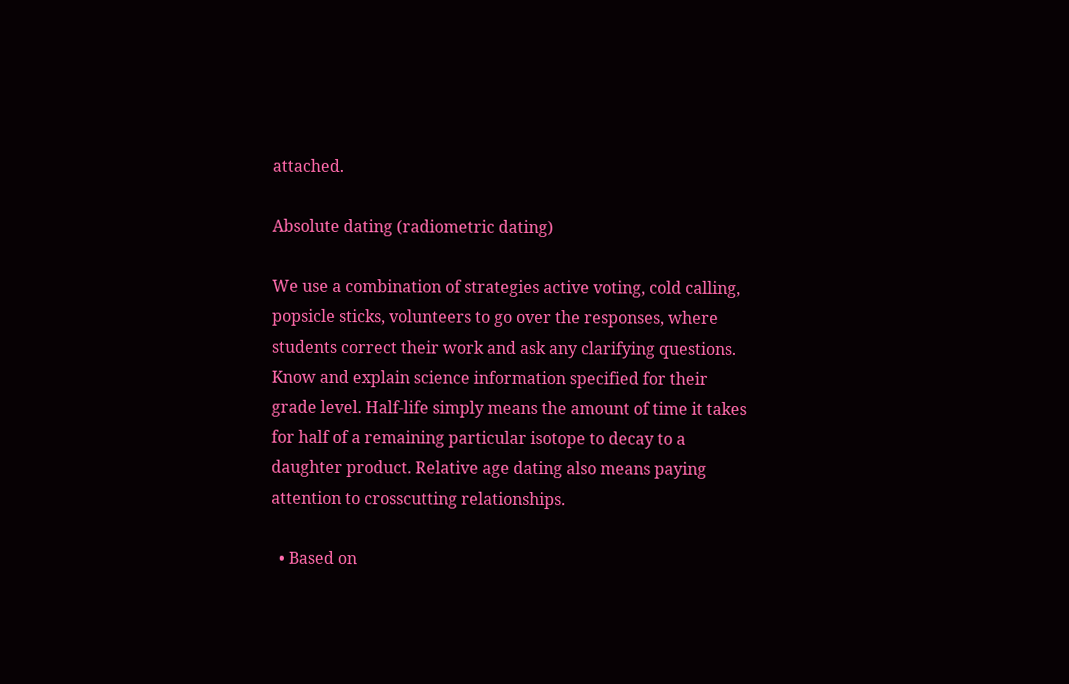attached.

Absolute dating (radiometric dating)

We use a combination of strategies active voting, cold calling, popsicle sticks, volunteers to go over the responses, where students correct their work and ask any clarifying questions. Know and explain science information specified for their grade level. Half-life simply means the amount of time it takes for half of a remaining particular isotope to decay to a daughter product. Relative age dating also means paying attention to crosscutting relationships.

  • Based on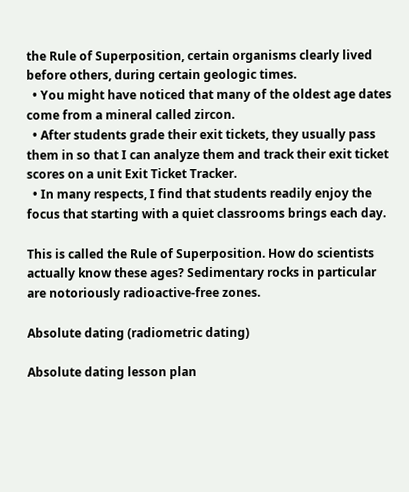the Rule of Superposition, certain organisms clearly lived before others, during certain geologic times.
  • You might have noticed that many of the oldest age dates come from a mineral called zircon.
  • After students grade their exit tickets, they usually pass them in so that I can analyze them and track their exit ticket scores on a unit Exit Ticket Tracker.
  • In many respects, I find that students readily enjoy the focus that starting with a quiet classrooms brings each day.

This is called the Rule of Superposition. How do scientists actually know these ages? Sedimentary rocks in particular are notoriously radioactive-free zones.

Absolute dating (radiometric dating)

Absolute dating lesson plan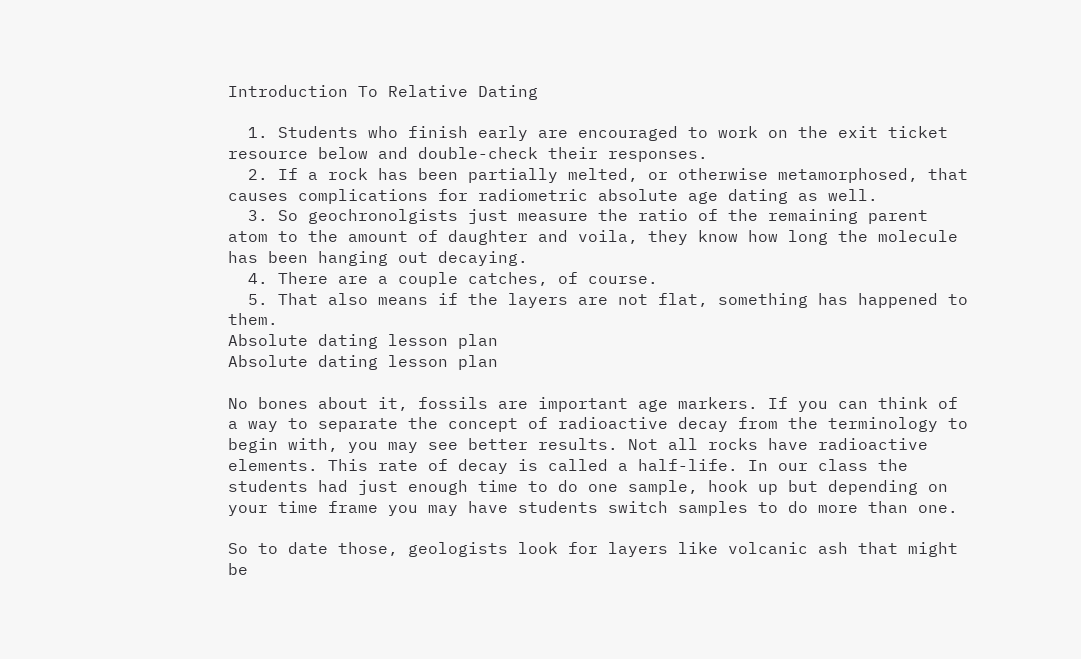Introduction To Relative Dating

  1. Students who finish early are encouraged to work on the exit ticket resource below and double-check their responses.
  2. If a rock has been partially melted, or otherwise metamorphosed, that causes complications for radiometric absolute age dating as well.
  3. So geochronolgists just measure the ratio of the remaining parent atom to the amount of daughter and voila, they know how long the molecule has been hanging out decaying.
  4. There are a couple catches, of course.
  5. That also means if the layers are not flat, something has happened to them.
Absolute dating lesson plan
Absolute dating lesson plan

No bones about it, fossils are important age markers. If you can think of a way to separate the concept of radioactive decay from the terminology to begin with, you may see better results. Not all rocks have radioactive elements. This rate of decay is called a half-life. In our class the students had just enough time to do one sample, hook up but depending on your time frame you may have students switch samples to do more than one.

So to date those, geologists look for layers like volcanic ash that might be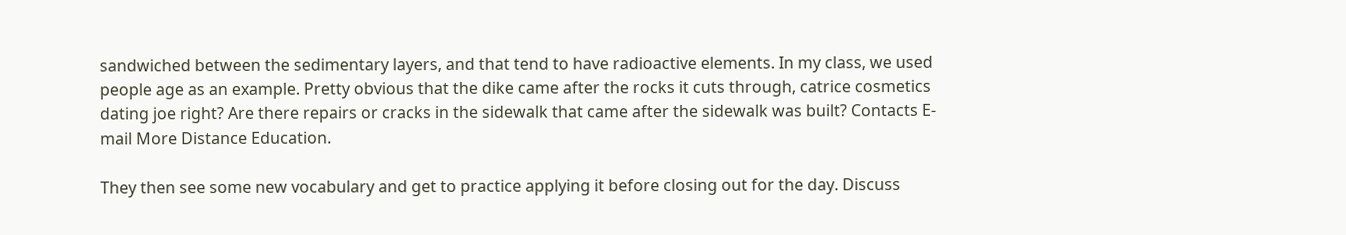sandwiched between the sedimentary layers, and that tend to have radioactive elements. In my class, we used people age as an example. Pretty obvious that the dike came after the rocks it cuts through, catrice cosmetics dating joe right? Are there repairs or cracks in the sidewalk that came after the sidewalk was built? Contacts E-mail More Distance Education.

They then see some new vocabulary and get to practice applying it before closing out for the day. Discuss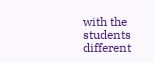with the students different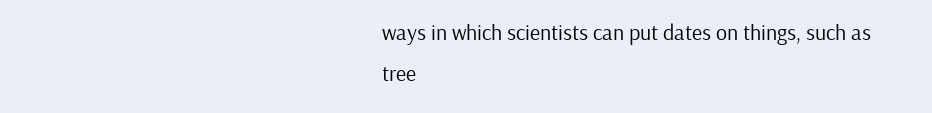ways in which scientists can put dates on things, such as tree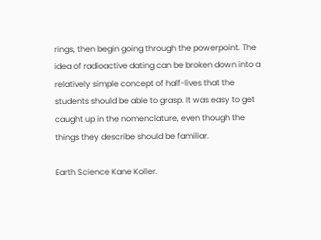rings, then begin going through the powerpoint. The idea of radioactive dating can be broken down into a relatively simple concept of half-lives that the students should be able to grasp. It was easy to get caught up in the nomenclature, even though the things they describe should be familiar.

Earth Science Kane Koller.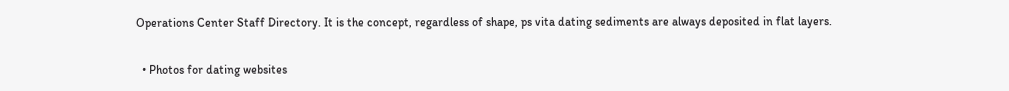Operations Center Staff Directory. It is the concept, regardless of shape, ps vita dating sediments are always deposited in flat layers.

  • Photos for dating websites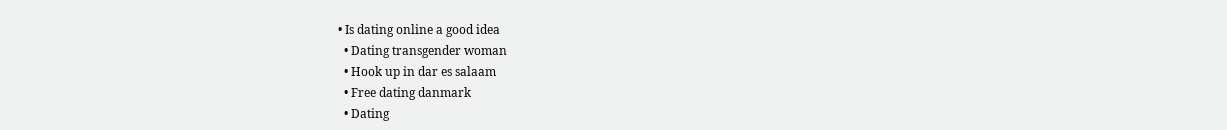• Is dating online a good idea
  • Dating transgender woman
  • Hook up in dar es salaam
  • Free dating danmark
  • Dating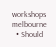workshops melbourne
  • Should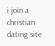i join a christian dating site